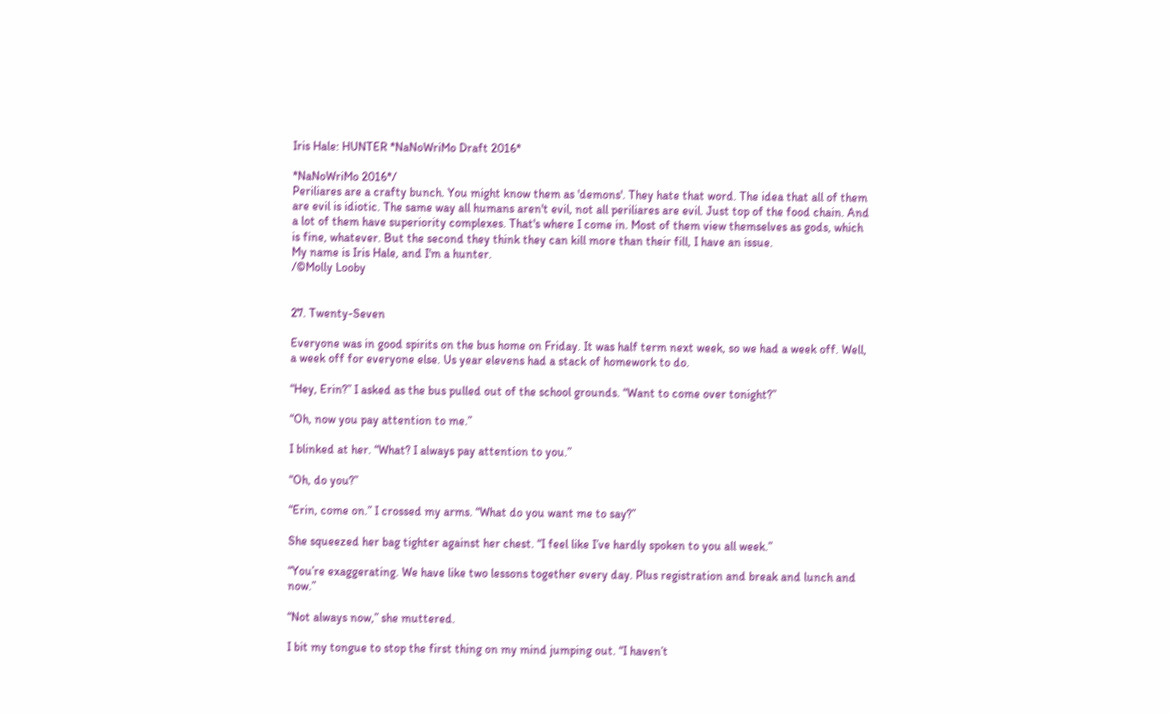Iris Hale: HUNTER *NaNoWriMo Draft 2016*

*NaNoWriMo 2016*/
Periliares are a crafty bunch. You might know them as 'demons'. They hate that word. The idea that all of them are evil is idiotic. The same way all humans aren't evil, not all periliares are evil. Just top of the food chain. And a lot of them have superiority complexes. That's where I come in. Most of them view themselves as gods, which is fine, whatever. But the second they think they can kill more than their fill, I have an issue.
My name is Iris Hale, and I'm a hunter.
/©Molly Looby


27. Twenty-Seven

Everyone was in good spirits on the bus home on Friday. It was half term next week, so we had a week off. Well, a week off for everyone else. Us year elevens had a stack of homework to do.

“Hey, Erin?” I asked as the bus pulled out of the school grounds. “Want to come over tonight?”

“Oh, now you pay attention to me.”

I blinked at her. “What? I always pay attention to you.”

“Oh, do you?”

“Erin, come on.” I crossed my arms. “What do you want me to say?”

She squeezed her bag tighter against her chest. “I feel like I’ve hardly spoken to you all week.”

“You’re exaggerating. We have like two lessons together every day. Plus registration and break and lunch and now.”

“Not always now,” she muttered.

I bit my tongue to stop the first thing on my mind jumping out. “I haven’t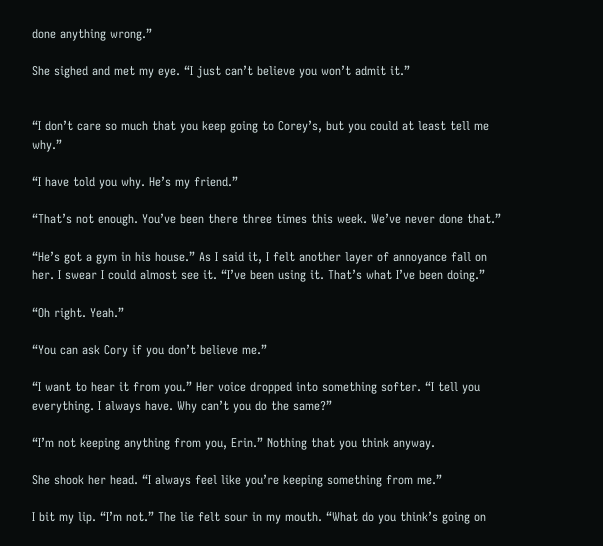done anything wrong.”

She sighed and met my eye. “I just can’t believe you won’t admit it.”


“I don’t care so much that you keep going to Corey’s, but you could at least tell me why.”

“I have told you why. He’s my friend.”

“That’s not enough. You’ve been there three times this week. We’ve never done that.”

“He’s got a gym in his house.” As I said it, I felt another layer of annoyance fall on her. I swear I could almost see it. “I’ve been using it. That’s what I’ve been doing.”

“Oh right. Yeah.”

“You can ask Cory if you don’t believe me.”

“I want to hear it from you.” Her voice dropped into something softer. “I tell you everything. I always have. Why can’t you do the same?”

“I’m not keeping anything from you, Erin.” Nothing that you think anyway.

She shook her head. “I always feel like you’re keeping something from me.”

I bit my lip. “I’m not.” The lie felt sour in my mouth. “What do you think’s going on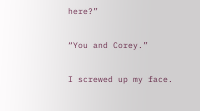here?”

“You and Corey.”

I screwed up my face.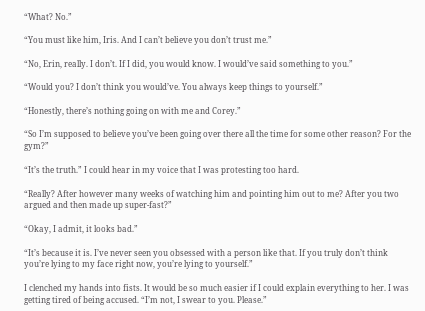“What? No.”

“You must like him, Iris. And I can’t believe you don’t trust me.”

“No, Erin, really. I don’t. If I did, you would know. I would’ve said something to you.”

“Would you? I don’t think you would’ve. You always keep things to yourself.”

“Honestly, there’s nothing going on with me and Corey.”

“So I’m supposed to believe you’ve been going over there all the time for some other reason? For the gym?”

“It’s the truth.” I could hear in my voice that I was protesting too hard.

“Really? After however many weeks of watching him and pointing him out to me? After you two argued and then made up super-fast?”

“Okay, I admit, it looks bad.”

“It’s because it is. I’ve never seen you obsessed with a person like that. If you truly don’t think you’re lying to my face right now, you’re lying to yourself.”

I clenched my hands into fists. It would be so much easier if I could explain everything to her. I was getting tired of being accused. “I’m not, I swear to you. Please.”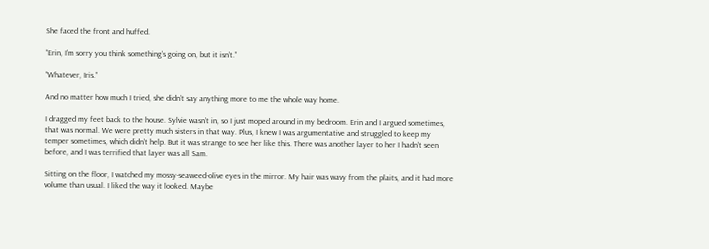She faced the front and huffed.

“Erin, I’m sorry you think something’s going on, but it isn’t.”

“Whatever, Iris.”

And no matter how much I tried, she didn’t say anything more to me the whole way home.

I dragged my feet back to the house. Sylvie wasn’t in, so I just moped around in my bedroom. Erin and I argued sometimes, that was normal. We were pretty much sisters in that way. Plus, I knew I was argumentative and struggled to keep my temper sometimes, which didn’t help. But it was strange to see her like this. There was another layer to her I hadn’t seen before, and I was terrified that layer was all Sam.

Sitting on the floor, I watched my mossy-seaweed-olive eyes in the mirror. My hair was wavy from the plaits, and it had more volume than usual. I liked the way it looked. Maybe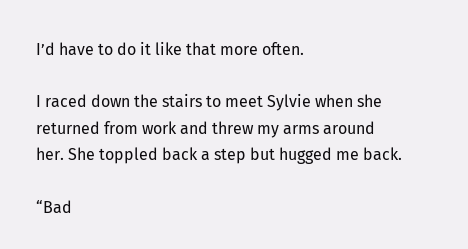I’d have to do it like that more often.

I raced down the stairs to meet Sylvie when she returned from work and threw my arms around her. She toppled back a step but hugged me back.

“Bad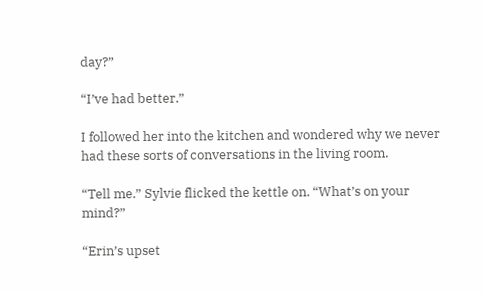day?”

“I’ve had better.”

I followed her into the kitchen and wondered why we never had these sorts of conversations in the living room.

“Tell me.” Sylvie flicked the kettle on. “What’s on your mind?”

“Erin’s upset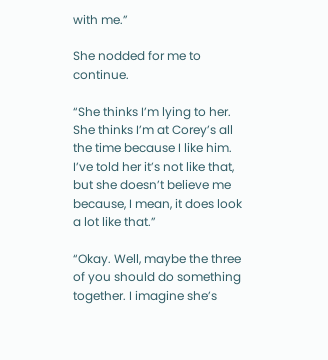with me.”

She nodded for me to continue.

“She thinks I’m lying to her. She thinks I’m at Corey’s all the time because I like him. I’ve told her it’s not like that, but she doesn’t believe me because, I mean, it does look a lot like that.”

“Okay. Well, maybe the three of you should do something together. I imagine she’s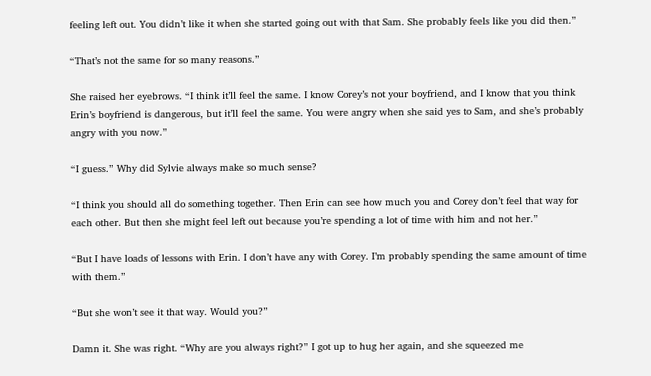feeling left out. You didn’t like it when she started going out with that Sam. She probably feels like you did then.”

“That’s not the same for so many reasons.”

She raised her eyebrows. “I think it’ll feel the same. I know Corey’s not your boyfriend, and I know that you think Erin’s boyfriend is dangerous, but it’ll feel the same. You were angry when she said yes to Sam, and she’s probably angry with you now.”

“I guess.” Why did Sylvie always make so much sense?

“I think you should all do something together. Then Erin can see how much you and Corey don’t feel that way for each other. But then she might feel left out because you’re spending a lot of time with him and not her.”

“But I have loads of lessons with Erin. I don’t have any with Corey. I’m probably spending the same amount of time with them.”

“But she won’t see it that way. Would you?”

Damn it. She was right. “Why are you always right?” I got up to hug her again, and she squeezed me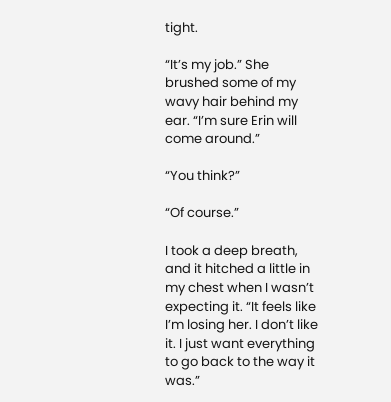tight.

“It’s my job.” She brushed some of my wavy hair behind my ear. “I’m sure Erin will come around.”

“You think?”

“Of course.”

I took a deep breath, and it hitched a little in my chest when I wasn’t expecting it. “It feels like I’m losing her. I don’t like it. I just want everything to go back to the way it was.”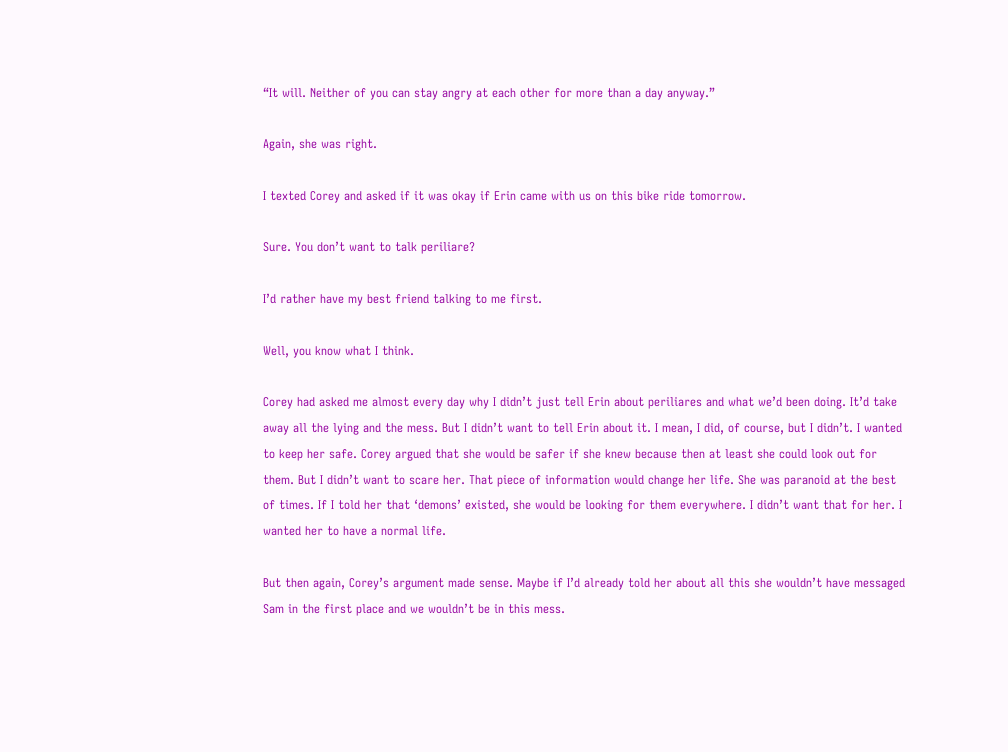“It will. Neither of you can stay angry at each other for more than a day anyway.”

Again, she was right.

I texted Corey and asked if it was okay if Erin came with us on this bike ride tomorrow.

Sure. You don’t want to talk periliare?

I’d rather have my best friend talking to me first.

Well, you know what I think.

Corey had asked me almost every day why I didn’t just tell Erin about periliares and what we’d been doing. It’d take away all the lying and the mess. But I didn’t want to tell Erin about it. I mean, I did, of course, but I didn’t. I wanted to keep her safe. Corey argued that she would be safer if she knew because then at least she could look out for them. But I didn’t want to scare her. That piece of information would change her life. She was paranoid at the best of times. If I told her that ‘demons’ existed, she would be looking for them everywhere. I didn’t want that for her. I wanted her to have a normal life.

But then again, Corey’s argument made sense. Maybe if I’d already told her about all this she wouldn’t have messaged Sam in the first place and we wouldn’t be in this mess.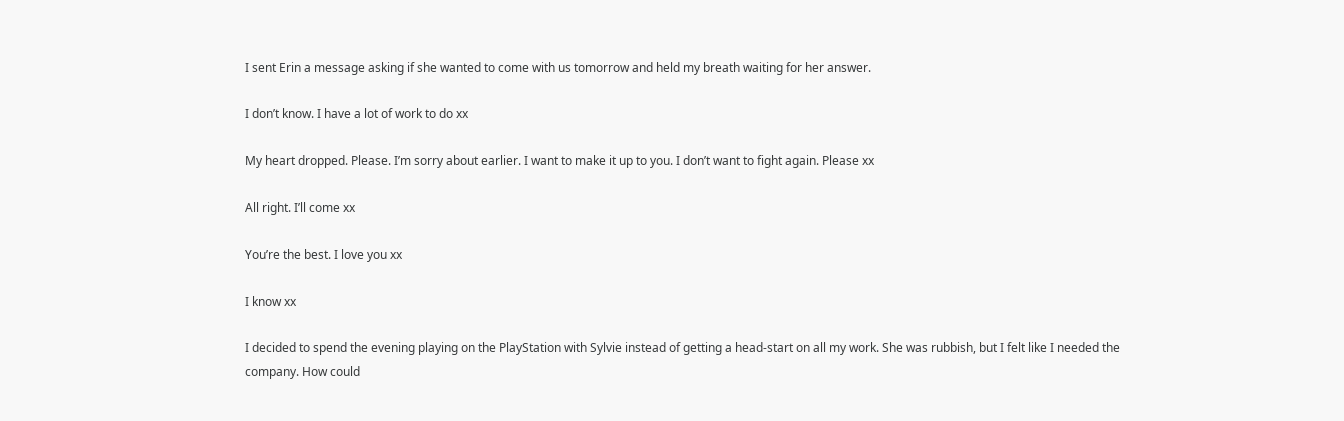I sent Erin a message asking if she wanted to come with us tomorrow and held my breath waiting for her answer.

I don’t know. I have a lot of work to do xx

My heart dropped. Please. I’m sorry about earlier. I want to make it up to you. I don’t want to fight again. Please xx

All right. I’ll come xx

You’re the best. I love you xx

I know xx

I decided to spend the evening playing on the PlayStation with Sylvie instead of getting a head-start on all my work. She was rubbish, but I felt like I needed the company. How could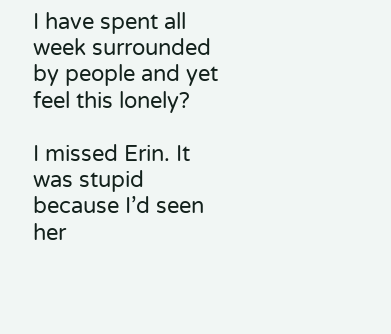I have spent all week surrounded by people and yet feel this lonely?

I missed Erin. It was stupid because I’d seen her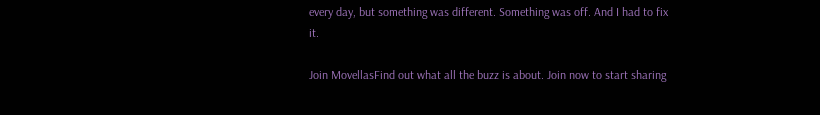every day, but something was different. Something was off. And I had to fix it.

Join MovellasFind out what all the buzz is about. Join now to start sharing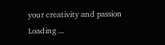your creativity and passion
Loading ...